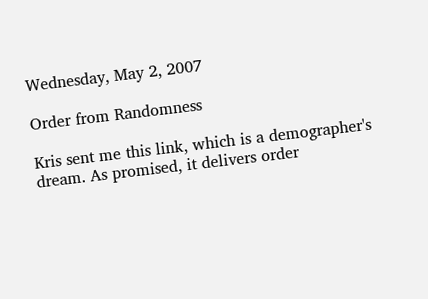Wednesday, May 2, 2007

Order from Randomness

Kris sent me this link, which is a demographer's dream. As promised, it delivers order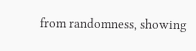from randomness, showing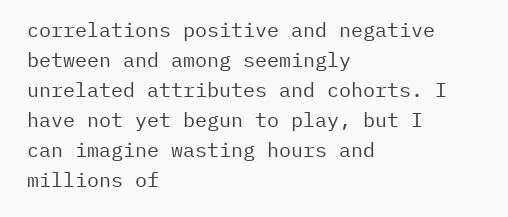correlations positive and negative between and among seemingly unrelated attributes and cohorts. I have not yet begun to play, but I can imagine wasting hours and millions of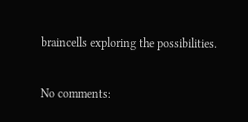braincells exploring the possibilities.

No comments: